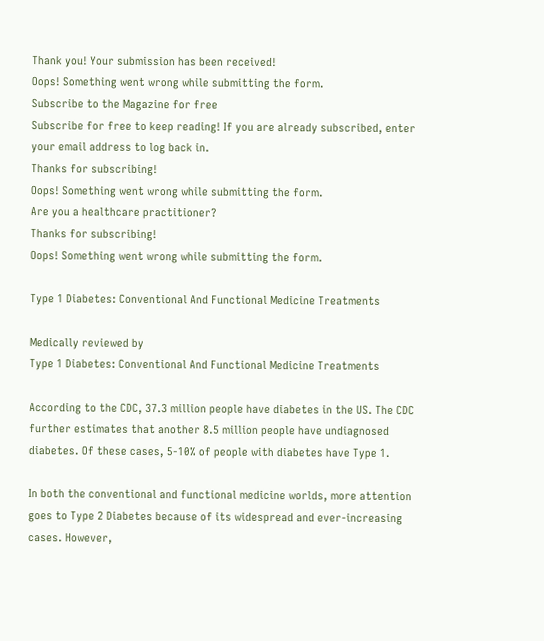Thank you! Your submission has been received!
Oops! Something went wrong while submitting the form.
Subscribe to the Magazine for free
Subscribe for free to keep reading! If you are already subscribed, enter your email address to log back in.
Thanks for subscribing!
Oops! Something went wrong while submitting the form.
Are you a healthcare practitioner?
Thanks for subscribing!
Oops! Something went wrong while submitting the form.

Type 1 Diabetes: Conventional And Functional Medicine Treatments

Medically reviewed by
Type 1 Diabetes: Conventional And Functional Medicine Treatments

According to the CDC, 37.3 million people have diabetes in the US. The CDC further estimates that another 8.5 million people have undiagnosed diabetes. Of these cases, 5-10% of people with diabetes have Type 1.

In both the conventional and functional medicine worlds, more attention goes to Type 2 Diabetes because of its widespread and ever-increasing cases. However,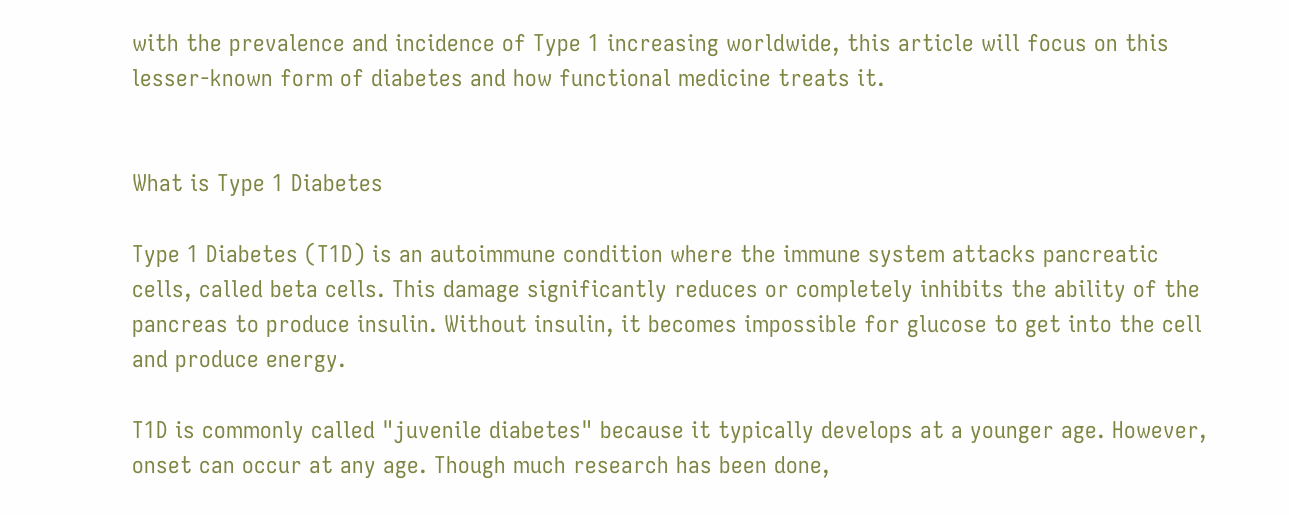with the prevalence and incidence of Type 1 increasing worldwide, this article will focus on this lesser-known form of diabetes and how functional medicine treats it.


What is Type 1 Diabetes

Type 1 Diabetes (T1D) is an autoimmune condition where the immune system attacks pancreatic cells, called beta cells. This damage significantly reduces or completely inhibits the ability of the pancreas to produce insulin. Without insulin, it becomes impossible for glucose to get into the cell and produce energy.

T1D is commonly called "juvenile diabetes" because it typically develops at a younger age. However, onset can occur at any age. Though much research has been done,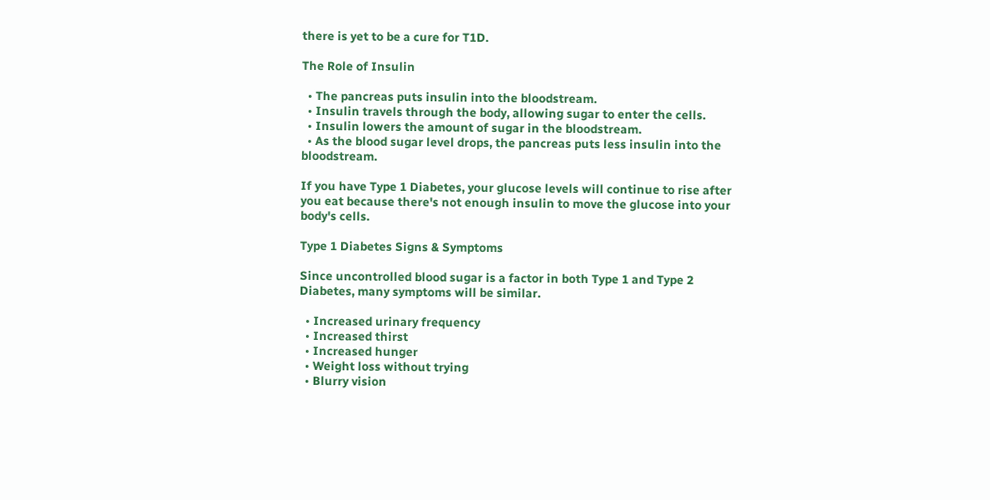there is yet to be a cure for T1D.

The Role of Insulin

  • The pancreas puts insulin into the bloodstream.
  • Insulin travels through the body, allowing sugar to enter the cells.
  • Insulin lowers the amount of sugar in the bloodstream.
  • As the blood sugar level drops, the pancreas puts less insulin into the bloodstream.

If you have Type 1 Diabetes, your glucose levels will continue to rise after you eat because there's not enough insulin to move the glucose into your body's cells.

Type 1 Diabetes Signs & Symptoms

Since uncontrolled blood sugar is a factor in both Type 1 and Type 2 Diabetes, many symptoms will be similar.

  • Increased urinary frequency
  • Increased thirst
  • Increased hunger
  • Weight loss without trying
  • Blurry vision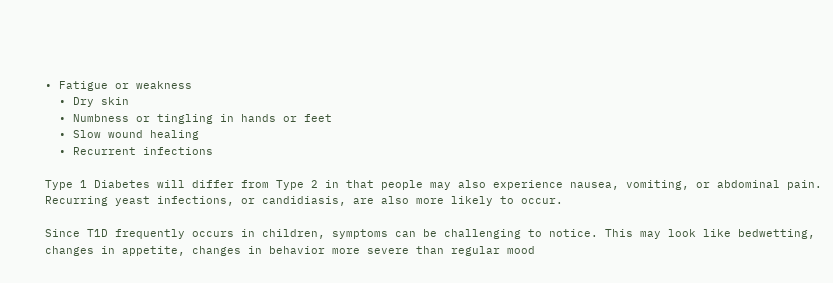• Fatigue or weakness
  • Dry skin
  • Numbness or tingling in hands or feet
  • Slow wound healing
  • Recurrent infections

Type 1 Diabetes will differ from Type 2 in that people may also experience nausea, vomiting, or abdominal pain. Recurring yeast infections, or candidiasis, are also more likely to occur.

Since T1D frequently occurs in children, symptoms can be challenging to notice. This may look like bedwetting, changes in appetite, changes in behavior more severe than regular mood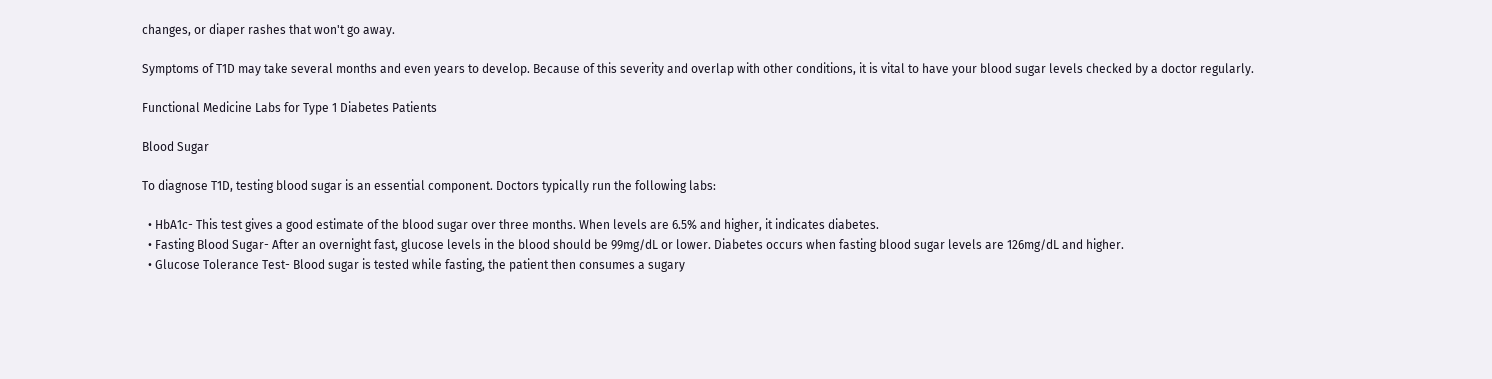changes, or diaper rashes that won't go away.

Symptoms of T1D may take several months and even years to develop. Because of this severity and overlap with other conditions, it is vital to have your blood sugar levels checked by a doctor regularly.

Functional Medicine Labs for Type 1 Diabetes Patients

Blood Sugar

To diagnose T1D, testing blood sugar is an essential component. Doctors typically run the following labs:

  • HbA1c- This test gives a good estimate of the blood sugar over three months. When levels are 6.5% and higher, it indicates diabetes.
  • Fasting Blood Sugar- After an overnight fast, glucose levels in the blood should be 99mg/dL or lower. Diabetes occurs when fasting blood sugar levels are 126mg/dL and higher.
  • Glucose Tolerance Test- Blood sugar is tested while fasting, the patient then consumes a sugary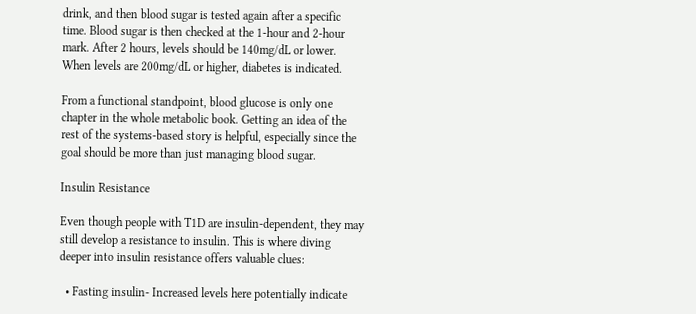drink, and then blood sugar is tested again after a specific time. Blood sugar is then checked at the 1-hour and 2-hour mark. After 2 hours, levels should be 140mg/dL or lower. When levels are 200mg/dL or higher, diabetes is indicated.

From a functional standpoint, blood glucose is only one chapter in the whole metabolic book. Getting an idea of the rest of the systems-based story is helpful, especially since the goal should be more than just managing blood sugar.

Insulin Resistance

Even though people with T1D are insulin-dependent, they may still develop a resistance to insulin. This is where diving deeper into insulin resistance offers valuable clues:

  • Fasting insulin- Increased levels here potentially indicate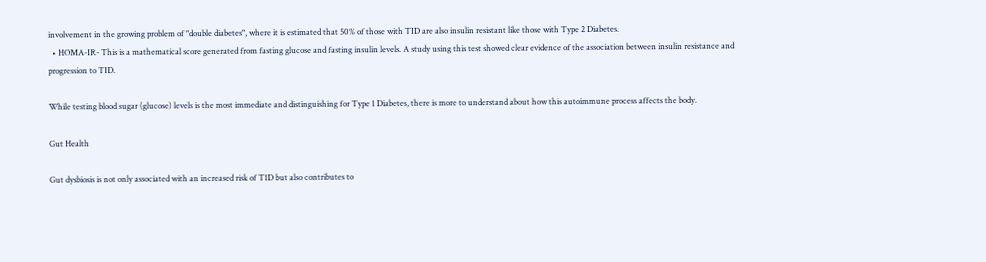involvement in the growing problem of "double diabetes", where it is estimated that 50% of those with TID are also insulin resistant like those with Type 2 Diabetes.
  • HOMA-IR- This is a mathematical score generated from fasting glucose and fasting insulin levels. A study using this test showed clear evidence of the association between insulin resistance and progression to TID.

While testing blood sugar (glucose) levels is the most immediate and distinguishing for Type 1 Diabetes, there is more to understand about how this autoimmune process affects the body.

Gut Health

Gut dysbiosis is not only associated with an increased risk of T1D but also contributes to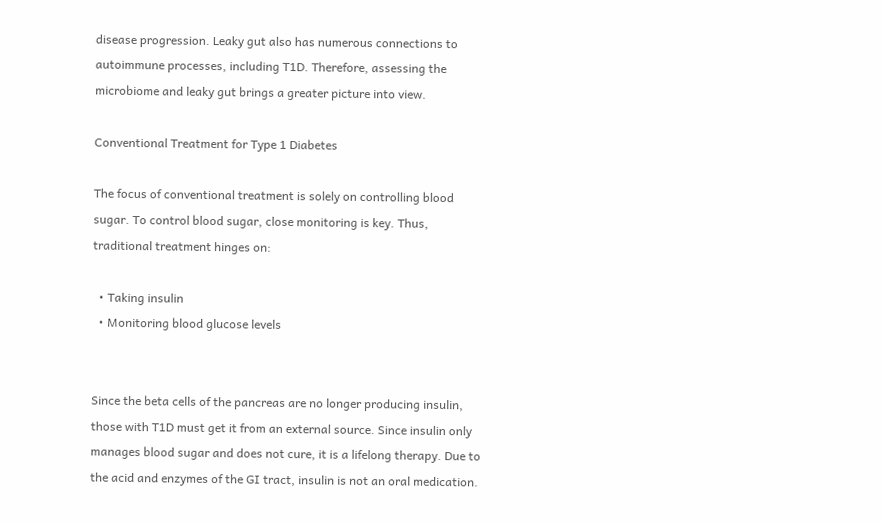disease progression. Leaky gut also has numerous connections to autoimmune processes, including T1D. Therefore, assessing the microbiome and leaky gut brings a greater picture into view.

Conventional Treatment for Type 1 Diabetes

The focus of conventional treatment is solely on controlling blood sugar. To control blood sugar, close monitoring is key. Thus, traditional treatment hinges on:

  • Taking insulin
  • Monitoring blood glucose levels


Since the beta cells of the pancreas are no longer producing insulin, those with T1D must get it from an external source. Since insulin only manages blood sugar and does not cure, it is a lifelong therapy. Due to the acid and enzymes of the GI tract, insulin is not an oral medication.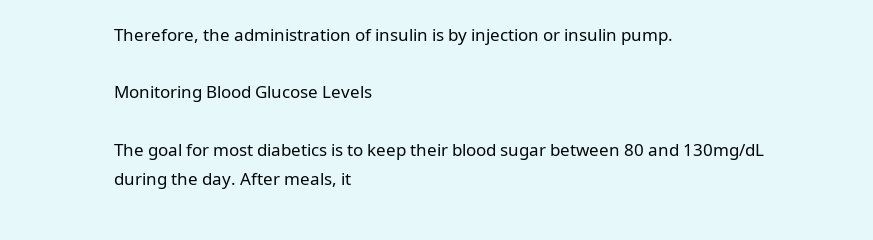Therefore, the administration of insulin is by injection or insulin pump.

Monitoring Blood Glucose Levels

The goal for most diabetics is to keep their blood sugar between 80 and 130mg/dL during the day. After meals, it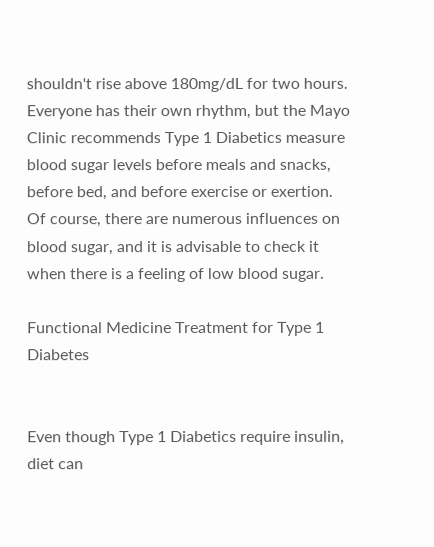shouldn't rise above 180mg/dL for two hours. Everyone has their own rhythm, but the Mayo Clinic recommends Type 1 Diabetics measure blood sugar levels before meals and snacks, before bed, and before exercise or exertion. Of course, there are numerous influences on blood sugar, and it is advisable to check it when there is a feeling of low blood sugar.

Functional Medicine Treatment for Type 1 Diabetes


Even though Type 1 Diabetics require insulin, diet can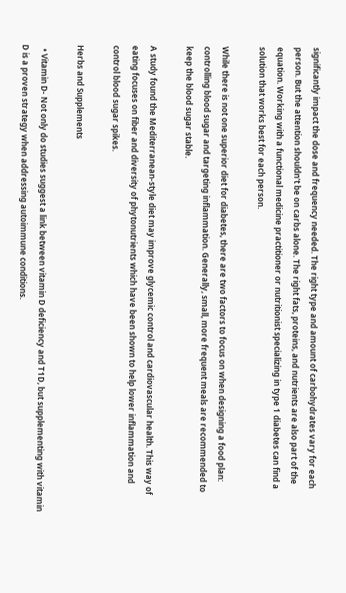significantly impact the dose and frequency needed. The right type and amount of carbohydrates vary for each person. But the attention shouldn't be on carbs alone. The right fats, proteins, and nutrients are also part of the equation. Working with a functional medicine practitioner or nutritionist specializing in type 1 diabetes can find a solution that works best for each person.

While there is not one superior diet for diabetes, there are two factors to focus on when designing a food plan: controlling blood sugar and targeting inflammation. Generally, small, more frequent meals are recommended to keep the blood sugar stable.

A study found the Mediterranean-style diet may improve glycemic control and cardiovascular health. This way of eating focuses on fiber and diversity of phytonutrients which have been shown to help lower inflammation and control blood sugar spikes.

Herbs and Supplements

  • Vitamin D- Not only do studies suggest a link between vitamin D deficiency and T1D, but supplementing with vitamin D is a proven strategy when addressing autoimmune conditions.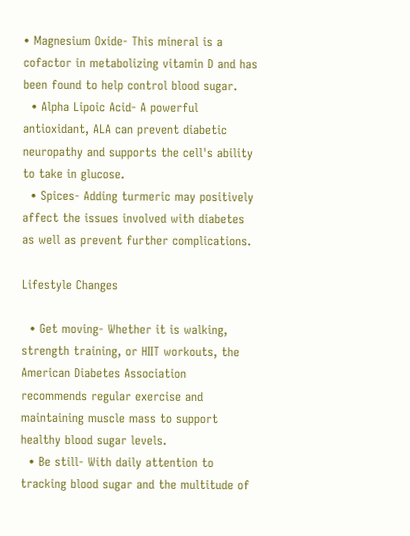• Magnesium Oxide- This mineral is a cofactor in metabolizing vitamin D and has been found to help control blood sugar.
  • Alpha Lipoic Acid- A powerful antioxidant, ALA can prevent diabetic neuropathy and supports the cell's ability to take in glucose.
  • Spices- Adding turmeric may positively affect the issues involved with diabetes as well as prevent further complications.

Lifestyle Changes

  • Get moving- Whether it is walking, strength training, or HIIT workouts, the American Diabetes Association recommends regular exercise and maintaining muscle mass to support healthy blood sugar levels.
  • Be still- With daily attention to tracking blood sugar and the multitude of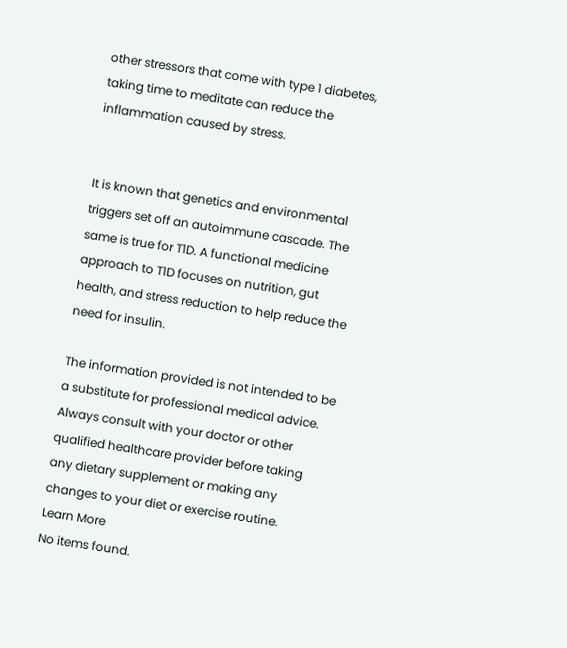other stressors that come with type 1 diabetes, taking time to meditate can reduce the inflammation caused by stress.


It is known that genetics and environmental triggers set off an autoimmune cascade. The same is true for T1D. A functional medicine approach to T1D focuses on nutrition, gut health, and stress reduction to help reduce the need for insulin.

The information provided is not intended to be a substitute for professional medical advice. Always consult with your doctor or other qualified healthcare provider before taking any dietary supplement or making any changes to your diet or exercise routine.
Learn More
No items found.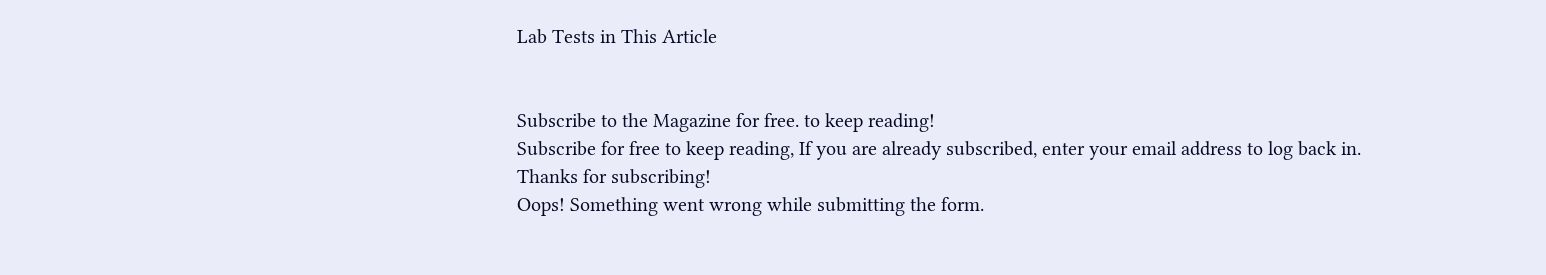Lab Tests in This Article


Subscribe to the Magazine for free. to keep reading!
Subscribe for free to keep reading, If you are already subscribed, enter your email address to log back in.
Thanks for subscribing!
Oops! Something went wrong while submitting the form.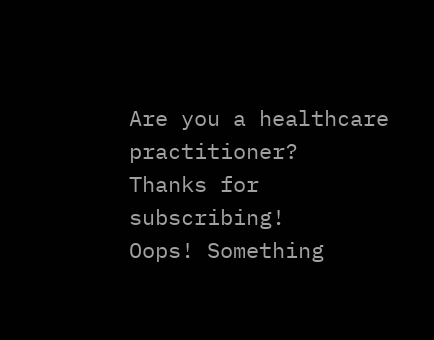Are you a healthcare practitioner?
Thanks for subscribing!
Oops! Something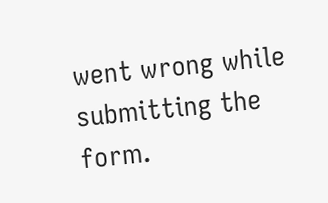went wrong while submitting the form.